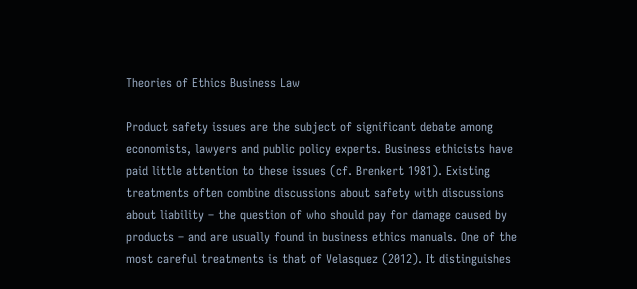Theories of Ethics Business Law

Product safety issues are the subject of significant debate among economists, lawyers and public policy experts. Business ethicists have paid little attention to these issues (cf. Brenkert 1981). Existing treatments often combine discussions about safety with discussions about liability – the question of who should pay for damage caused by products – and are usually found in business ethics manuals. One of the most careful treatments is that of Velasquez (2012). It distinguishes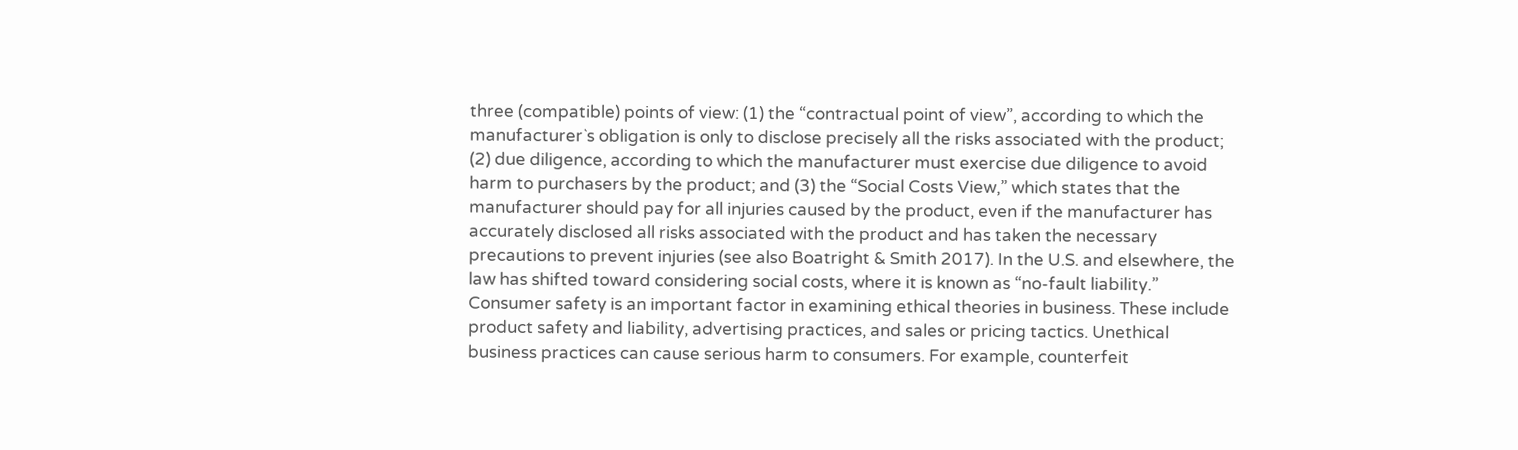three (compatible) points of view: (1) the “contractual point of view”, according to which the manufacturer`s obligation is only to disclose precisely all the risks associated with the product; (2) due diligence, according to which the manufacturer must exercise due diligence to avoid harm to purchasers by the product; and (3) the “Social Costs View,” which states that the manufacturer should pay for all injuries caused by the product, even if the manufacturer has accurately disclosed all risks associated with the product and has taken the necessary precautions to prevent injuries (see also Boatright & Smith 2017). In the U.S. and elsewhere, the law has shifted toward considering social costs, where it is known as “no-fault liability.” Consumer safety is an important factor in examining ethical theories in business. These include product safety and liability, advertising practices, and sales or pricing tactics. Unethical business practices can cause serious harm to consumers. For example, counterfeit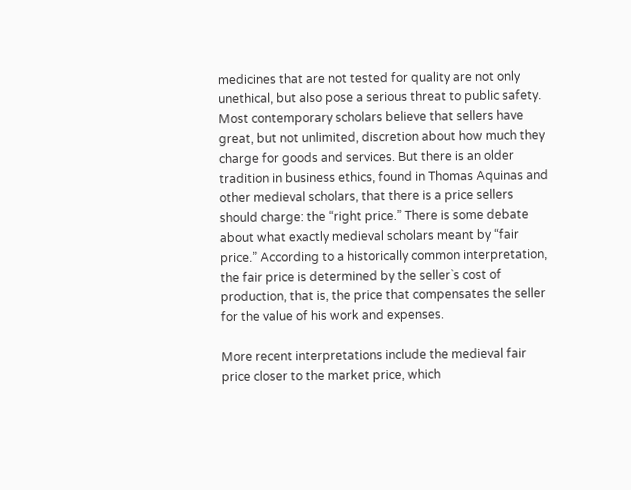medicines that are not tested for quality are not only unethical, but also pose a serious threat to public safety. Most contemporary scholars believe that sellers have great, but not unlimited, discretion about how much they charge for goods and services. But there is an older tradition in business ethics, found in Thomas Aquinas and other medieval scholars, that there is a price sellers should charge: the “right price.” There is some debate about what exactly medieval scholars meant by “fair price.” According to a historically common interpretation, the fair price is determined by the seller`s cost of production, that is, the price that compensates the seller for the value of his work and expenses.

More recent interpretations include the medieval fair price closer to the market price, which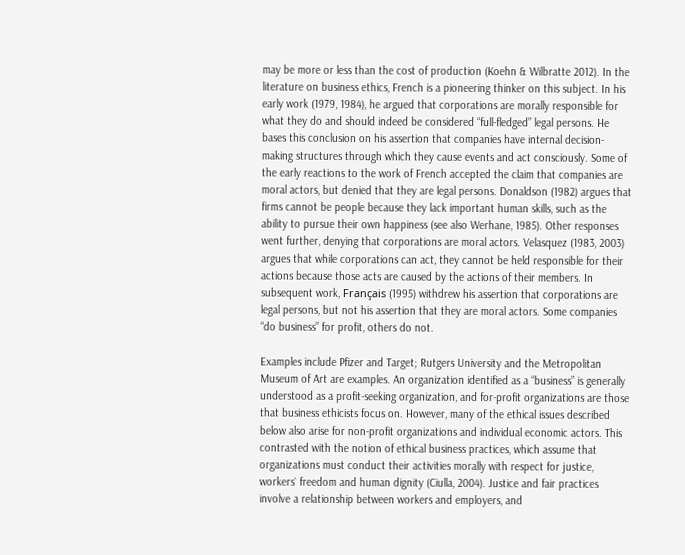may be more or less than the cost of production (Koehn & Wilbratte 2012). In the literature on business ethics, French is a pioneering thinker on this subject. In his early work (1979, 1984), he argued that corporations are morally responsible for what they do and should indeed be considered “full-fledged” legal persons. He bases this conclusion on his assertion that companies have internal decision-making structures through which they cause events and act consciously. Some of the early reactions to the work of French accepted the claim that companies are moral actors, but denied that they are legal persons. Donaldson (1982) argues that firms cannot be people because they lack important human skills, such as the ability to pursue their own happiness (see also Werhane, 1985). Other responses went further, denying that corporations are moral actors. Velasquez (1983, 2003) argues that while corporations can act, they cannot be held responsible for their actions because those acts are caused by the actions of their members. In subsequent work, Français (1995) withdrew his assertion that corporations are legal persons, but not his assertion that they are moral actors. Some companies “do business” for profit, others do not.

Examples include Pfizer and Target; Rutgers University and the Metropolitan Museum of Art are examples. An organization identified as a “business” is generally understood as a profit-seeking organization, and for-profit organizations are those that business ethicists focus on. However, many of the ethical issues described below also arise for non-profit organizations and individual economic actors. This contrasted with the notion of ethical business practices, which assume that organizations must conduct their activities morally with respect for justice, workers` freedom and human dignity (Ciulla, 2004). Justice and fair practices involve a relationship between workers and employers, and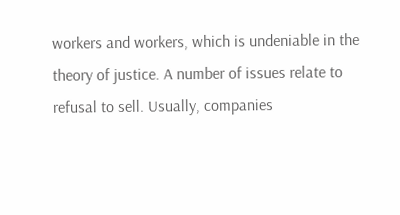workers and workers, which is undeniable in the theory of justice. A number of issues relate to refusal to sell. Usually, companies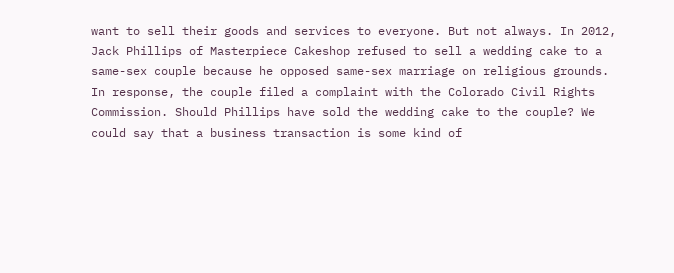want to sell their goods and services to everyone. But not always. In 2012, Jack Phillips of Masterpiece Cakeshop refused to sell a wedding cake to a same-sex couple because he opposed same-sex marriage on religious grounds. In response, the couple filed a complaint with the Colorado Civil Rights Commission. Should Phillips have sold the wedding cake to the couple? We could say that a business transaction is some kind of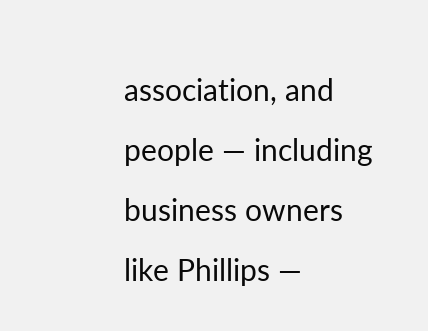association, and people — including business owners like Phillips —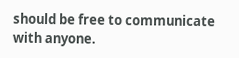should be free to communicate with anyone.